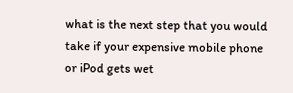what is the next step that you would take if your expensive mobile phone or iPod gets wet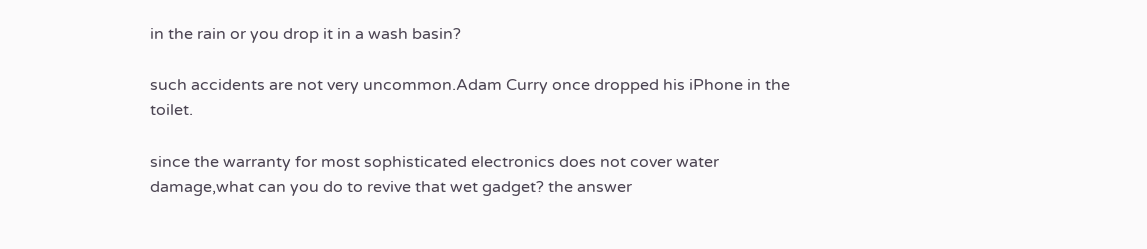in the rain or you drop it in a wash basin?

such accidents are not very uncommon.Adam Curry once dropped his iPhone in the toilet.

since the warranty for most sophisticated electronics does not cover water damage,what can you do to revive that wet gadget? the answer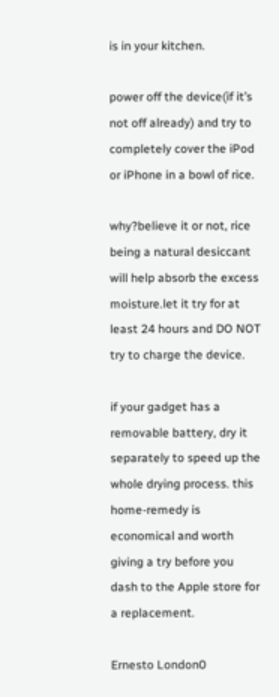is in your kitchen.

power off the device(if it’s not off already) and try to completely cover the iPod or iPhone in a bowl of rice.

why?believe it or not, rice being a natural desiccant will help absorb the excess moisture.let it try for at least 24 hours and DO NOT try to charge the device.

if your gadget has a removable battery, dry it separately to speed up the whole drying process. this home-remedy is economical and worth giving a try before you dash to the Apple store for a replacement.

Ernesto London0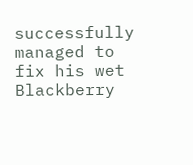successfully managed to fix his wet Blackberry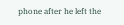phone after he left the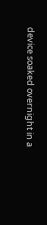device soaked overnight in a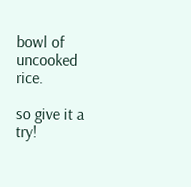bowl of uncooked rice.

so give it a try!